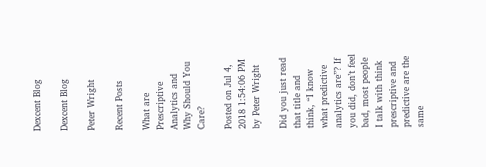Dexcent Blog

Dexcent Blog

Peter Wright

Recent Posts

What are Prescriptive Analytics and Why Should You Care?

Posted on Jul 4, 2018 1:54:06 PM by Peter Wright

Did you just read that title and think, “I know what predictive analytics are”? If you did, don’t feel bad, most people I talk with think prescriptive and predictive are the same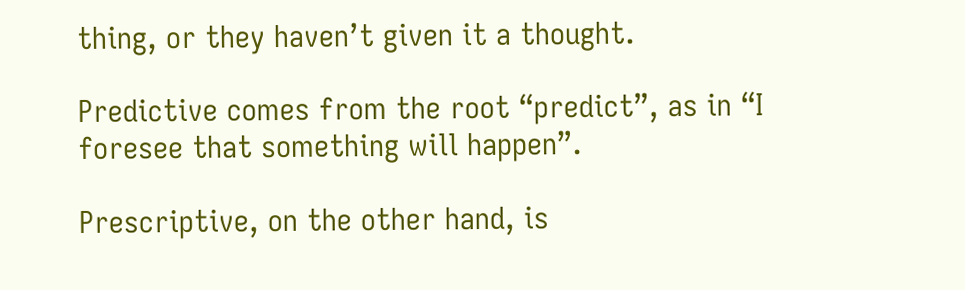thing, or they haven’t given it a thought.

Predictive comes from the root “predict”, as in “I foresee that something will happen”.

Prescriptive, on the other hand, is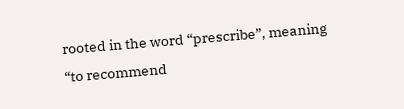rooted in the word “prescribe”, meaning “to recommend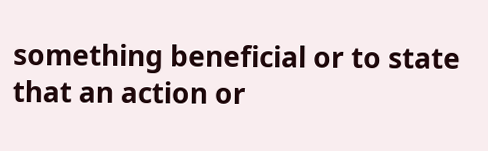something beneficial or to state that an action or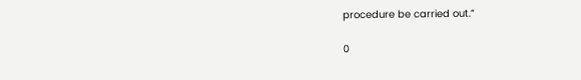procedure be carried out.”

0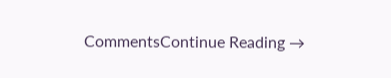CommentsContinue Reading →